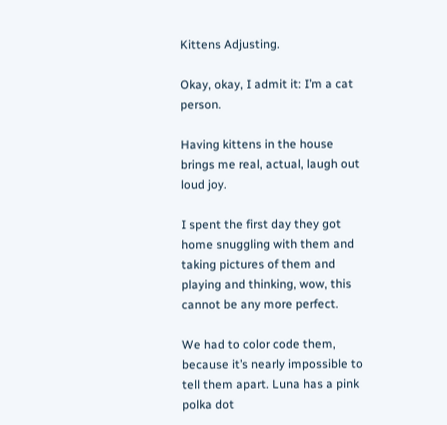Kittens Adjusting.

Okay, okay, I admit it: I’m a cat person.

Having kittens in the house brings me real, actual, laugh out loud joy.

I spent the first day they got home snuggling with them and taking pictures of them and playing and thinking, wow, this cannot be any more perfect.

We had to color code them, because it’s nearly impossible to tell them apart. Luna has a pink polka dot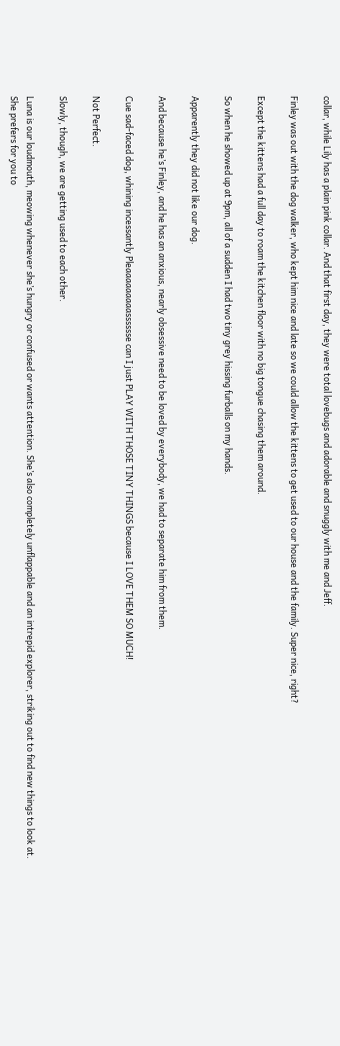collar, while Lily has a plain pink collar. And that first day, they were total lovebugs and adorable and snuggly with me and Jeff.

Finley was out with the dog walker, who kept him nice and late so we could allow the kittens to get used to our house and the family. Super nice, right?

Except the kittens had a full day to roam the kitchen floor with no big tongue chasing them around.

So when he showed up at 9pm, all of a sudden I had two tiny grey hissing furballs on my hands.

Apparently they did not like our dog.

And because he’s Finley, and he has an anxious, nearly obsessive need to be loved by everybody, we had to separate him from them.

Cue sad-faced dog, whining incessantly Pleaaaaaaaaasssssse can I just PLAY WITH THOSE TINY THINGS because I LOVE THEM SO MUCH!

Not Perfect.

Slowly, though, we are getting used to each other.

Luna is our loudmouth, meowing whenever she’s hungry or confused or wants attention. She’s also completely unflappable and an intrepid explorer, striking out to find new things to look at. She prefers for you to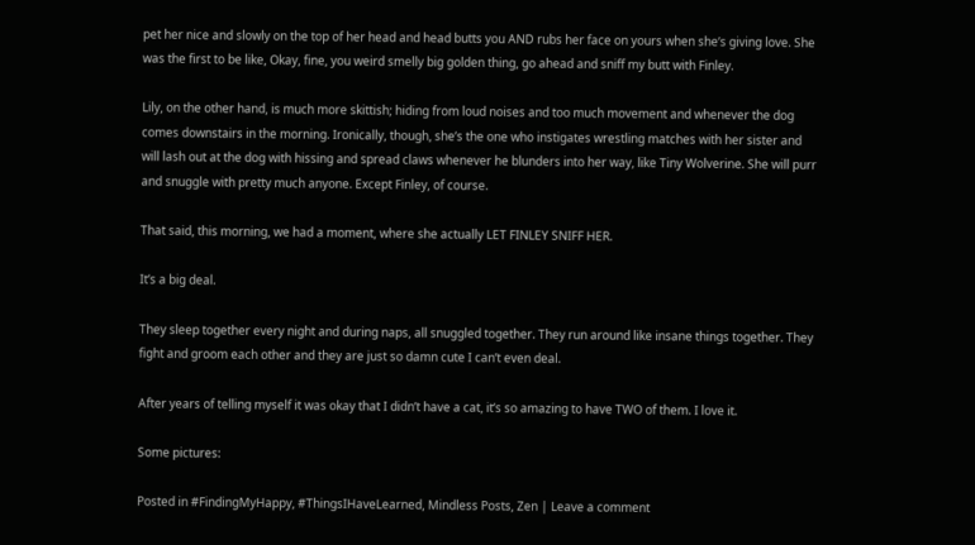pet her nice and slowly on the top of her head and head butts you AND rubs her face on yours when she’s giving love. She was the first to be like, Okay, fine, you weird smelly big golden thing, go ahead and sniff my butt with Finley.

Lily, on the other hand, is much more skittish; hiding from loud noises and too much movement and whenever the dog comes downstairs in the morning. Ironically, though, she’s the one who instigates wrestling matches with her sister and will lash out at the dog with hissing and spread claws whenever he blunders into her way, like Tiny Wolverine. She will purr and snuggle with pretty much anyone. Except Finley, of course.

That said, this morning, we had a moment, where she actually LET FINLEY SNIFF HER.

It’s a big deal.

They sleep together every night and during naps, all snuggled together. They run around like insane things together. They fight and groom each other and they are just so damn cute I can’t even deal.

After years of telling myself it was okay that I didn’t have a cat, it’s so amazing to have TWO of them. I love it.

Some pictures:

Posted in #FindingMyHappy, #ThingsIHaveLearned, Mindless Posts, Zen | Leave a comment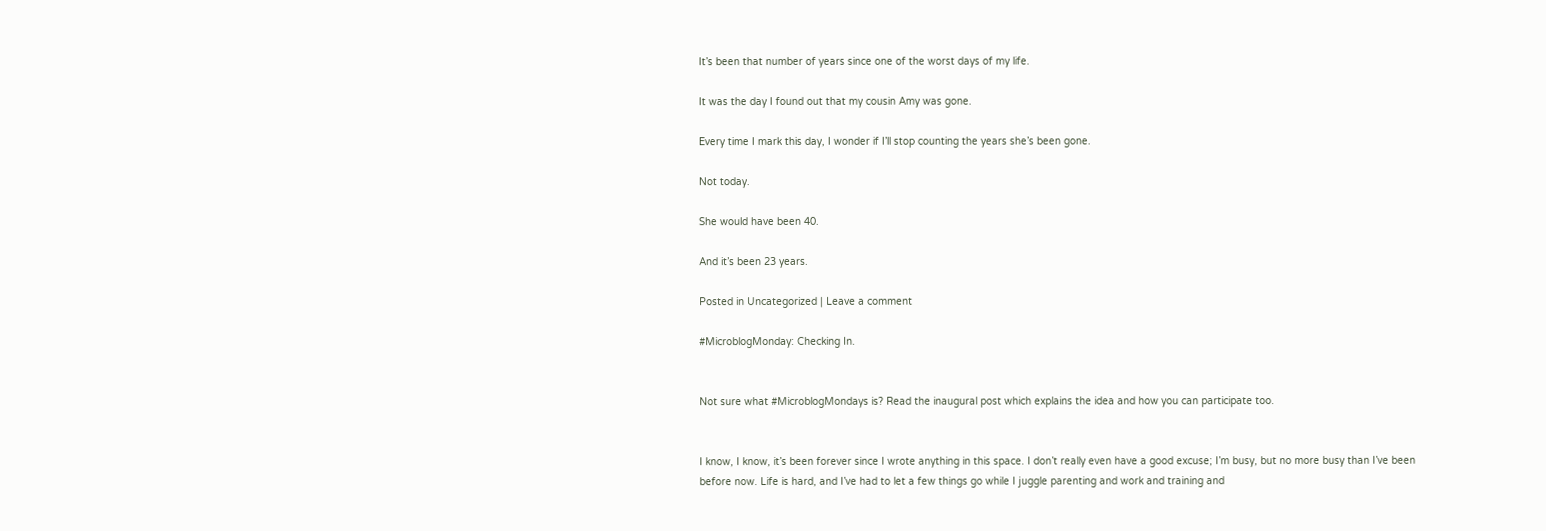It’s been that number of years since one of the worst days of my life.

It was the day I found out that my cousin Amy was gone.

Every time I mark this day, I wonder if I’ll stop counting the years she’s been gone.

Not today.

She would have been 40.

And it’s been 23 years.

Posted in Uncategorized | Leave a comment

#MicroblogMonday: Checking In.


Not sure what #MicroblogMondays is? Read the inaugural post which explains the idea and how you can participate too.


I know, I know, it’s been forever since I wrote anything in this space. I don’t really even have a good excuse; I’m busy, but no more busy than I’ve been before now. Life is hard, and I’ve had to let a few things go while I juggle parenting and work and training and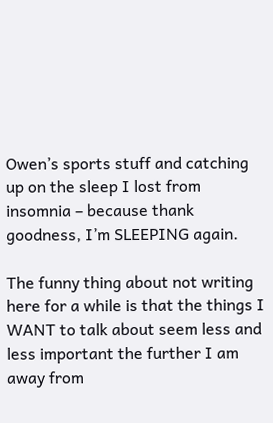Owen’s sports stuff and catching up on the sleep I lost from insomnia – because thank goodness, I’m SLEEPING again.

The funny thing about not writing here for a while is that the things I WANT to talk about seem less and less important the further I am away from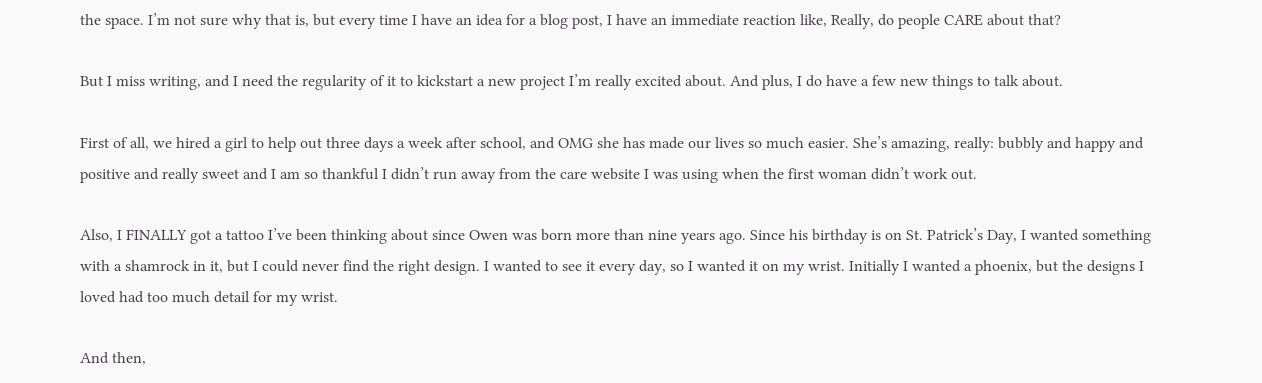the space. I’m not sure why that is, but every time I have an idea for a blog post, I have an immediate reaction like, Really, do people CARE about that?

But I miss writing, and I need the regularity of it to kickstart a new project I’m really excited about. And plus, I do have a few new things to talk about.

First of all, we hired a girl to help out three days a week after school, and OMG she has made our lives so much easier. She’s amazing, really: bubbly and happy and positive and really sweet and I am so thankful I didn’t run away from the care website I was using when the first woman didn’t work out.

Also, I FINALLY got a tattoo I’ve been thinking about since Owen was born more than nine years ago. Since his birthday is on St. Patrick’s Day, I wanted something with a shamrock in it, but I could never find the right design. I wanted to see it every day, so I wanted it on my wrist. Initially I wanted a phoenix, but the designs I loved had too much detail for my wrist.

And then,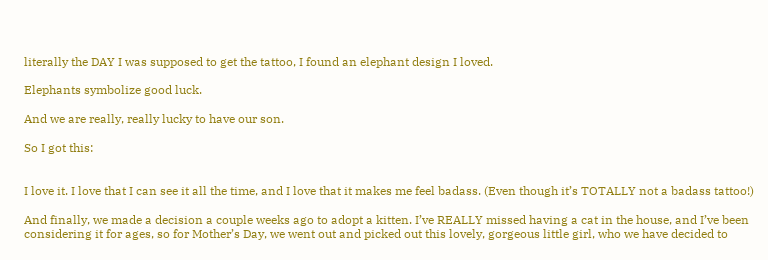literally the DAY I was supposed to get the tattoo, I found an elephant design I loved.

Elephants symbolize good luck.

And we are really, really lucky to have our son.

So I got this:


I love it. I love that I can see it all the time, and I love that it makes me feel badass. (Even though it’s TOTALLY not a badass tattoo!)

And finally, we made a decision a couple weeks ago to adopt a kitten. I’ve REALLY missed having a cat in the house, and I’ve been considering it for ages, so for Mother’s Day, we went out and picked out this lovely, gorgeous little girl, who we have decided to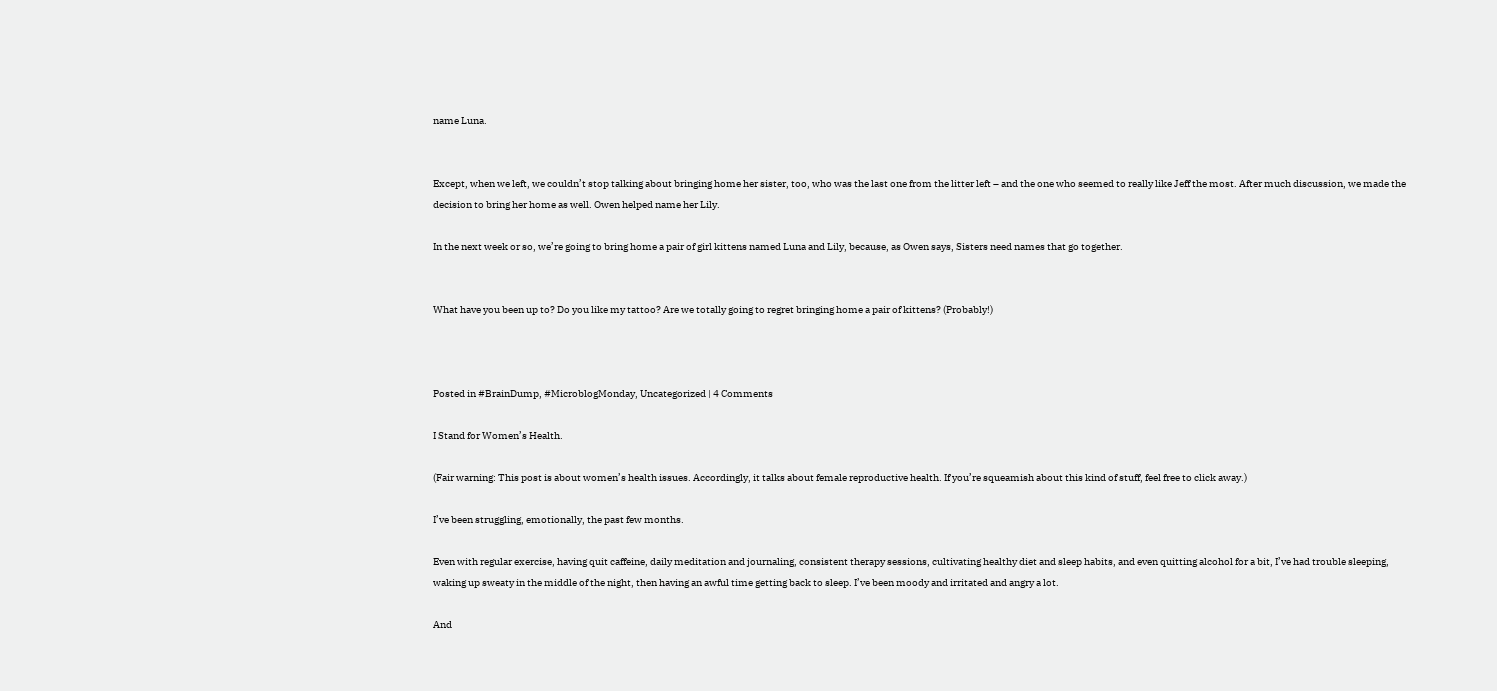name Luna.


Except, when we left, we couldn’t stop talking about bringing home her sister, too, who was the last one from the litter left – and the one who seemed to really like Jeff the most. After much discussion, we made the decision to bring her home as well. Owen helped name her Lily.

In the next week or so, we’re going to bring home a pair of girl kittens named Luna and Lily, because, as Owen says, Sisters need names that go together.


What have you been up to? Do you like my tattoo? Are we totally going to regret bringing home a pair of kittens? (Probably!)



Posted in #BrainDump, #MicroblogMonday, Uncategorized | 4 Comments

I Stand for Women’s Health.

(Fair warning: This post is about women’s health issues. Accordingly, it talks about female reproductive health. If you’re squeamish about this kind of stuff, feel free to click away.)

I’ve been struggling, emotionally, the past few months.

Even with regular exercise, having quit caffeine, daily meditation and journaling, consistent therapy sessions, cultivating healthy diet and sleep habits, and even quitting alcohol for a bit, I’ve had trouble sleeping, waking up sweaty in the middle of the night, then having an awful time getting back to sleep. I’ve been moody and irritated and angry a lot.

And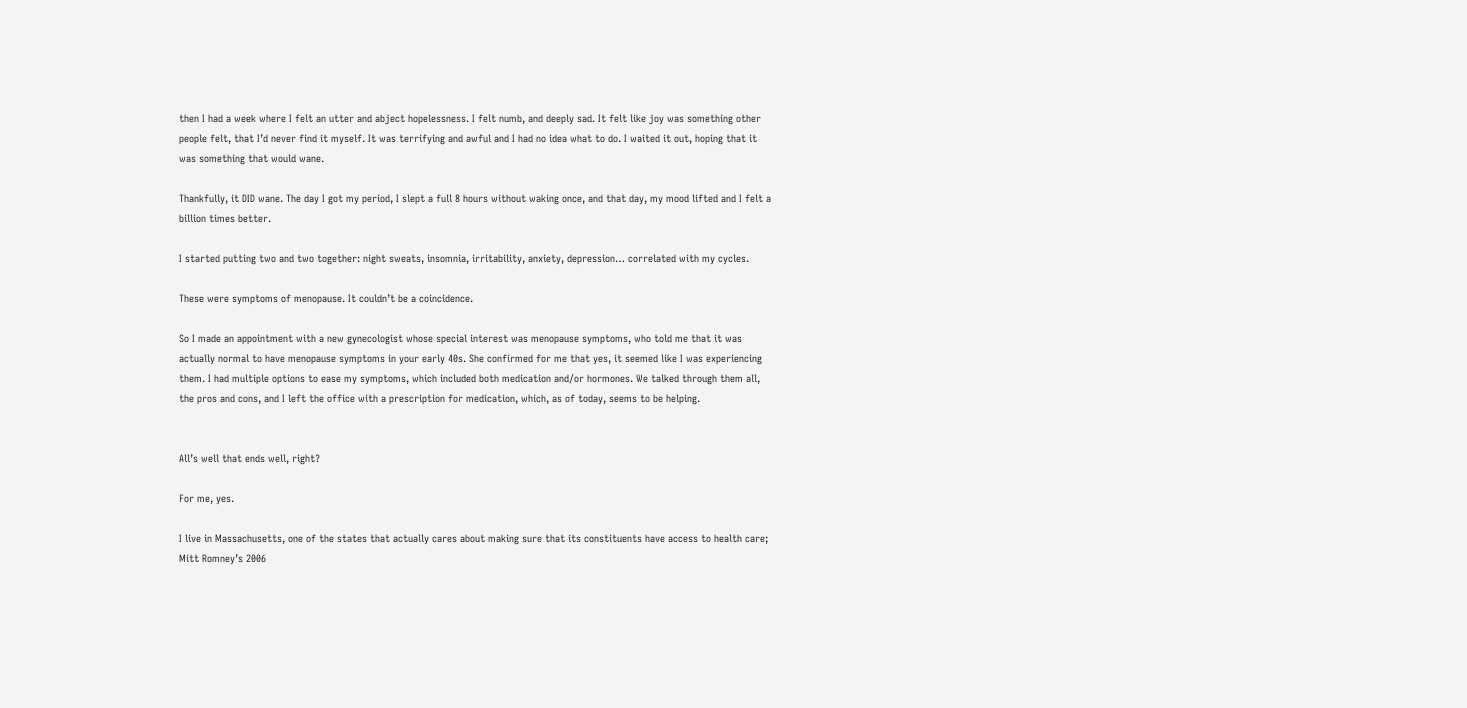then I had a week where I felt an utter and abject hopelessness. I felt numb, and deeply sad. It felt like joy was something other people felt, that I’d never find it myself. It was terrifying and awful and I had no idea what to do. I waited it out, hoping that it was something that would wane.

Thankfully, it DID wane. The day I got my period, I slept a full 8 hours without waking once, and that day, my mood lifted and I felt a billion times better.

I started putting two and two together: night sweats, insomnia, irritability, anxiety, depression… correlated with my cycles.

These were symptoms of menopause. It couldn’t be a coincidence.

So I made an appointment with a new gynecologist whose special interest was menopause symptoms, who told me that it was actually normal to have menopause symptoms in your early 40s. She confirmed for me that yes, it seemed like I was experiencing them. I had multiple options to ease my symptoms, which included both medication and/or hormones. We talked through them all, the pros and cons, and I left the office with a prescription for medication, which, as of today, seems to be helping.


All’s well that ends well, right?

For me, yes.

I live in Massachusetts, one of the states that actually cares about making sure that its constituents have access to health care; Mitt Romney’s 2006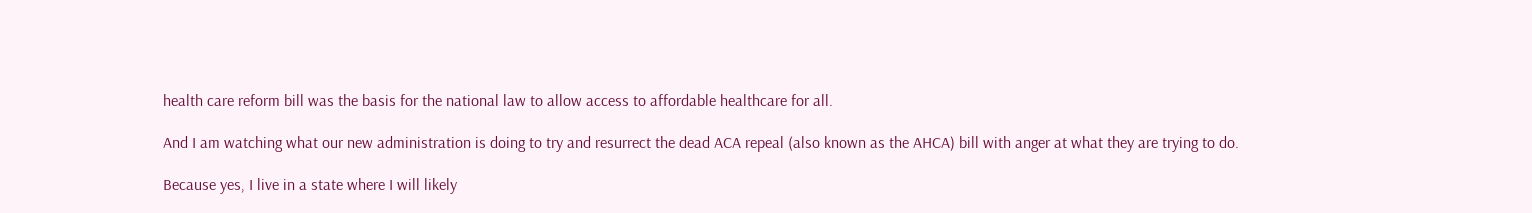health care reform bill was the basis for the national law to allow access to affordable healthcare for all.

And I am watching what our new administration is doing to try and resurrect the dead ACA repeal (also known as the AHCA) bill with anger at what they are trying to do.

Because yes, I live in a state where I will likely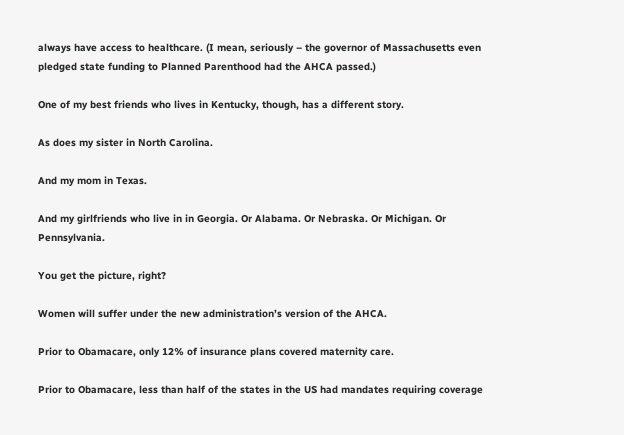always have access to healthcare. (I mean, seriously – the governor of Massachusetts even pledged state funding to Planned Parenthood had the AHCA passed.)

One of my best friends who lives in Kentucky, though, has a different story.

As does my sister in North Carolina.

And my mom in Texas.

And my girlfriends who live in in Georgia. Or Alabama. Or Nebraska. Or Michigan. Or Pennsylvania.

You get the picture, right?

Women will suffer under the new administration’s version of the AHCA.

Prior to Obamacare, only 12% of insurance plans covered maternity care.

Prior to Obamacare, less than half of the states in the US had mandates requiring coverage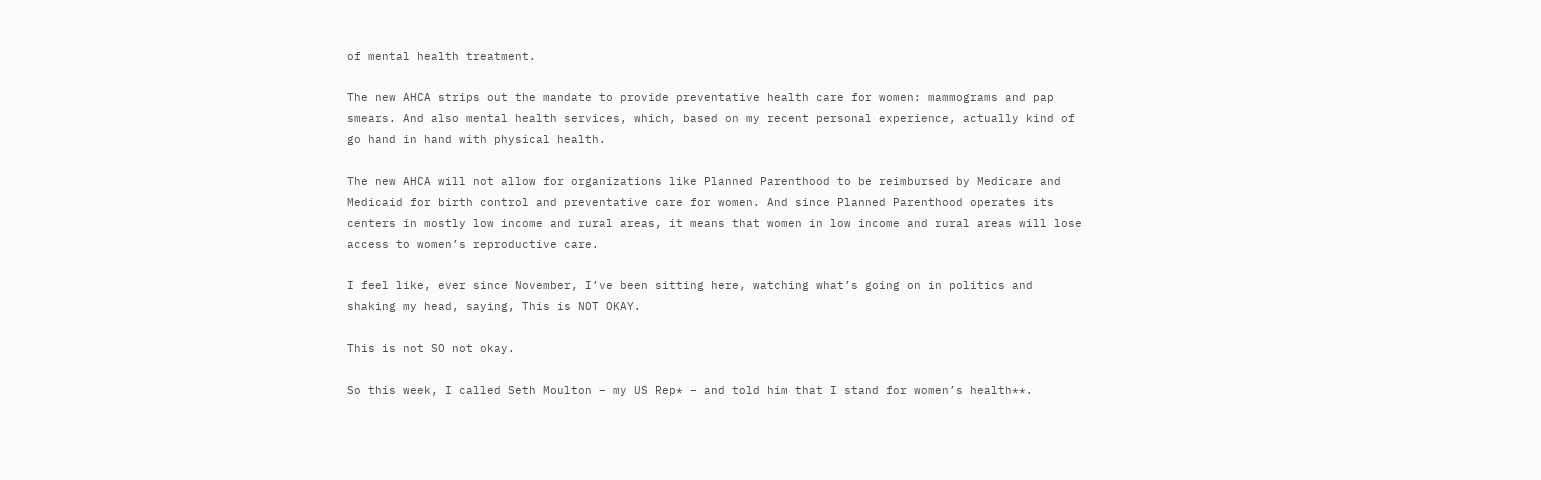of mental health treatment.

The new AHCA strips out the mandate to provide preventative health care for women: mammograms and pap smears. And also mental health services, which, based on my recent personal experience, actually kind of go hand in hand with physical health.

The new AHCA will not allow for organizations like Planned Parenthood to be reimbursed by Medicare and Medicaid for birth control and preventative care for women. And since Planned Parenthood operates its centers in mostly low income and rural areas, it means that women in low income and rural areas will lose access to women’s reproductive care.

I feel like, ever since November, I’ve been sitting here, watching what’s going on in politics and shaking my head, saying, This is NOT OKAY.

This is not SO not okay.

So this week, I called Seth Moulton – my US Rep* – and told him that I stand for women’s health**.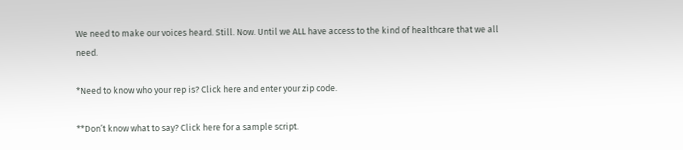We need to make our voices heard. Still. Now. Until we ALL have access to the kind of healthcare that we all need.

*Need to know who your rep is? Click here and enter your zip code.

**Don’t know what to say? Click here for a sample script.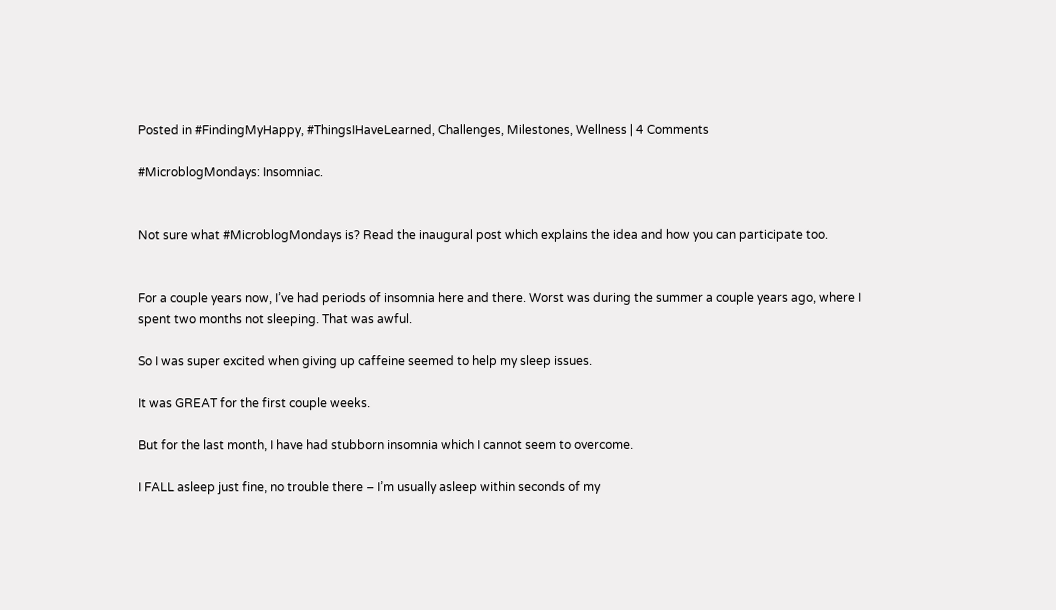Posted in #FindingMyHappy, #ThingsIHaveLearned, Challenges, Milestones, Wellness | 4 Comments

#MicroblogMondays: Insomniac.


Not sure what #MicroblogMondays is? Read the inaugural post which explains the idea and how you can participate too.


For a couple years now, I’ve had periods of insomnia here and there. Worst was during the summer a couple years ago, where I spent two months not sleeping. That was awful.

So I was super excited when giving up caffeine seemed to help my sleep issues.

It was GREAT for the first couple weeks.

But for the last month, I have had stubborn insomnia which I cannot seem to overcome.

I FALL asleep just fine, no trouble there – I’m usually asleep within seconds of my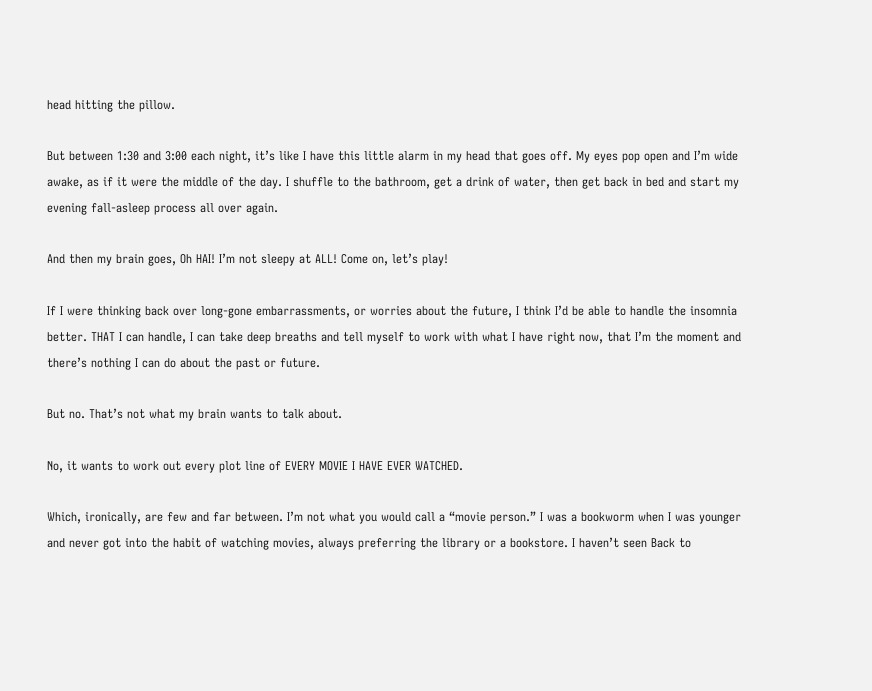head hitting the pillow.

But between 1:30 and 3:00 each night, it’s like I have this little alarm in my head that goes off. My eyes pop open and I’m wide awake, as if it were the middle of the day. I shuffle to the bathroom, get a drink of water, then get back in bed and start my evening fall-asleep process all over again.

And then my brain goes, Oh HAI! I’m not sleepy at ALL! Come on, let’s play!

If I were thinking back over long-gone embarrassments, or worries about the future, I think I’d be able to handle the insomnia better. THAT I can handle, I can take deep breaths and tell myself to work with what I have right now, that I’m the moment and there’s nothing I can do about the past or future.

But no. That’s not what my brain wants to talk about.

No, it wants to work out every plot line of EVERY MOVIE I HAVE EVER WATCHED.

Which, ironically, are few and far between. I’m not what you would call a “movie person.” I was a bookworm when I was younger and never got into the habit of watching movies, always preferring the library or a bookstore. I haven’t seen Back to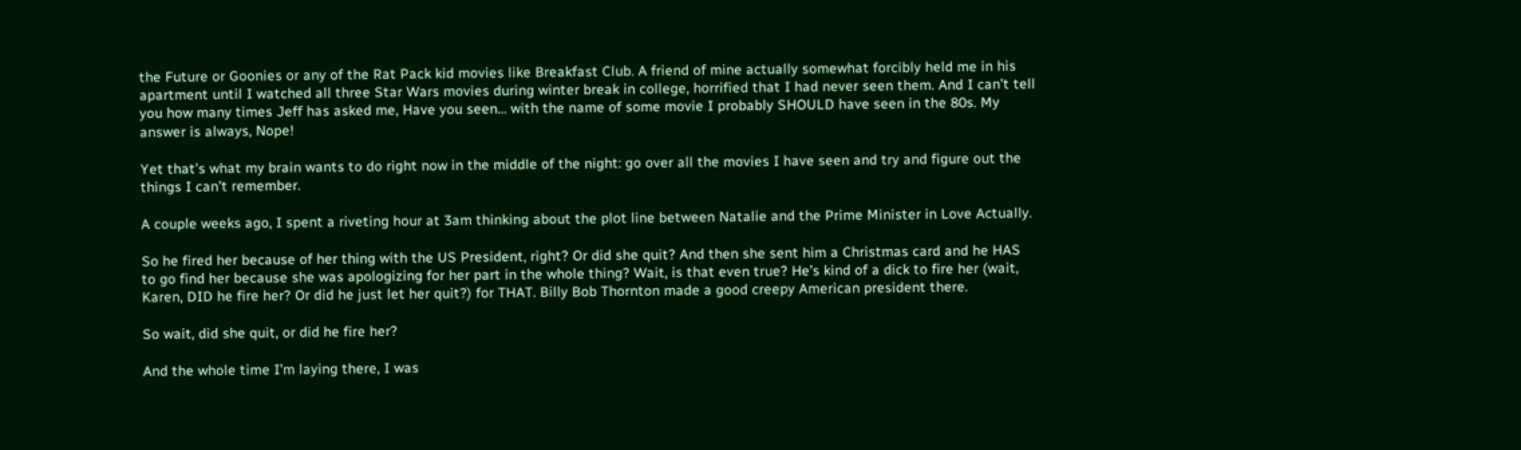the Future or Goonies or any of the Rat Pack kid movies like Breakfast Club. A friend of mine actually somewhat forcibly held me in his apartment until I watched all three Star Wars movies during winter break in college, horrified that I had never seen them. And I can’t tell you how many times Jeff has asked me, Have you seen… with the name of some movie I probably SHOULD have seen in the 80s. My answer is always, Nope!

Yet that’s what my brain wants to do right now in the middle of the night: go over all the movies I have seen and try and figure out the things I can’t remember.

A couple weeks ago, I spent a riveting hour at 3am thinking about the plot line between Natalie and the Prime Minister in Love Actually.

So he fired her because of her thing with the US President, right? Or did she quit? And then she sent him a Christmas card and he HAS to go find her because she was apologizing for her part in the whole thing? Wait, is that even true? He’s kind of a dick to fire her (wait, Karen, DID he fire her? Or did he just let her quit?) for THAT. Billy Bob Thornton made a good creepy American president there.

So wait, did she quit, or did he fire her?

And the whole time I’m laying there, I was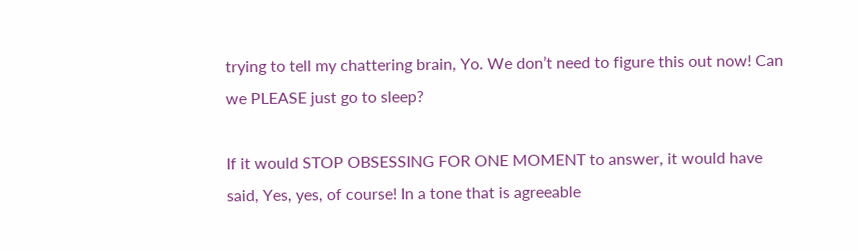trying to tell my chattering brain, Yo. We don’t need to figure this out now! Can we PLEASE just go to sleep?

If it would STOP OBSESSING FOR ONE MOMENT to answer, it would have said, Yes, yes, of course! In a tone that is agreeable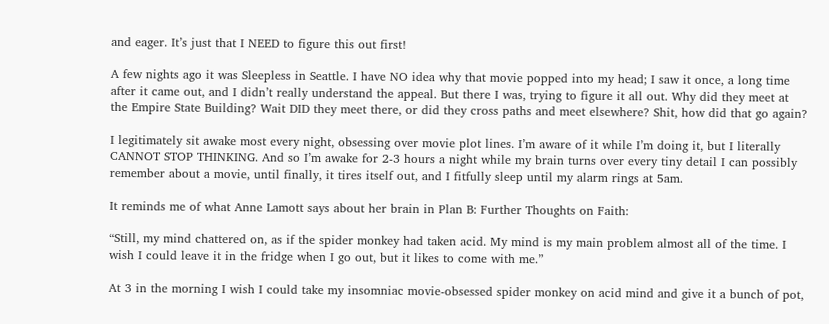and eager. It’s just that I NEED to figure this out first!

A few nights ago it was Sleepless in Seattle. I have NO idea why that movie popped into my head; I saw it once, a long time after it came out, and I didn’t really understand the appeal. But there I was, trying to figure it all out. Why did they meet at the Empire State Building? Wait DID they meet there, or did they cross paths and meet elsewhere? Shit, how did that go again?

I legitimately sit awake most every night, obsessing over movie plot lines. I’m aware of it while I’m doing it, but I literally CANNOT STOP THINKING. And so I’m awake for 2-3 hours a night while my brain turns over every tiny detail I can possibly remember about a movie, until finally, it tires itself out, and I fitfully sleep until my alarm rings at 5am.

It reminds me of what Anne Lamott says about her brain in Plan B: Further Thoughts on Faith:

“Still, my mind chattered on, as if the spider monkey had taken acid. My mind is my main problem almost all of the time. I wish I could leave it in the fridge when I go out, but it likes to come with me.”

At 3 in the morning I wish I could take my insomniac movie-obsessed spider monkey on acid mind and give it a bunch of pot,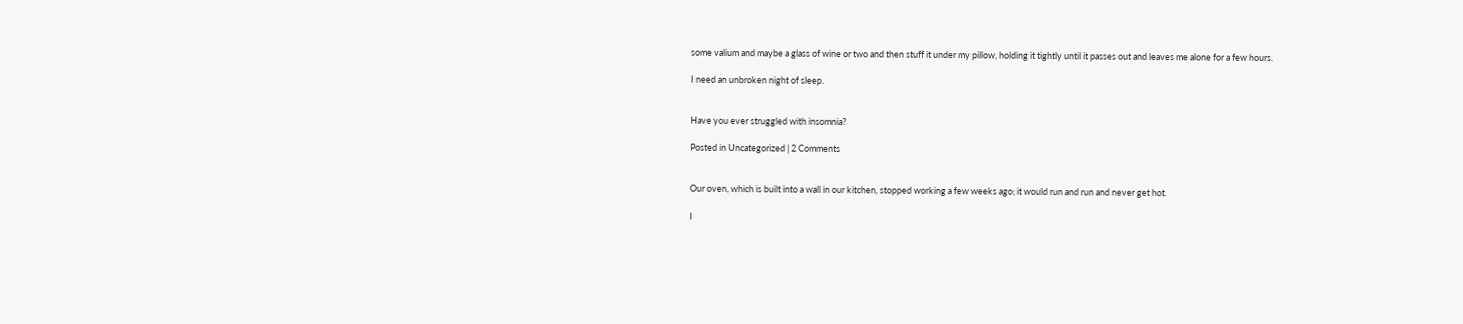some valium and maybe a glass of wine or two and then stuff it under my pillow, holding it tightly until it passes out and leaves me alone for a few hours.

I need an unbroken night of sleep.


Have you ever struggled with insomnia?

Posted in Uncategorized | 2 Comments


Our oven, which is built into a wall in our kitchen, stopped working a few weeks ago; it would run and run and never get hot.

I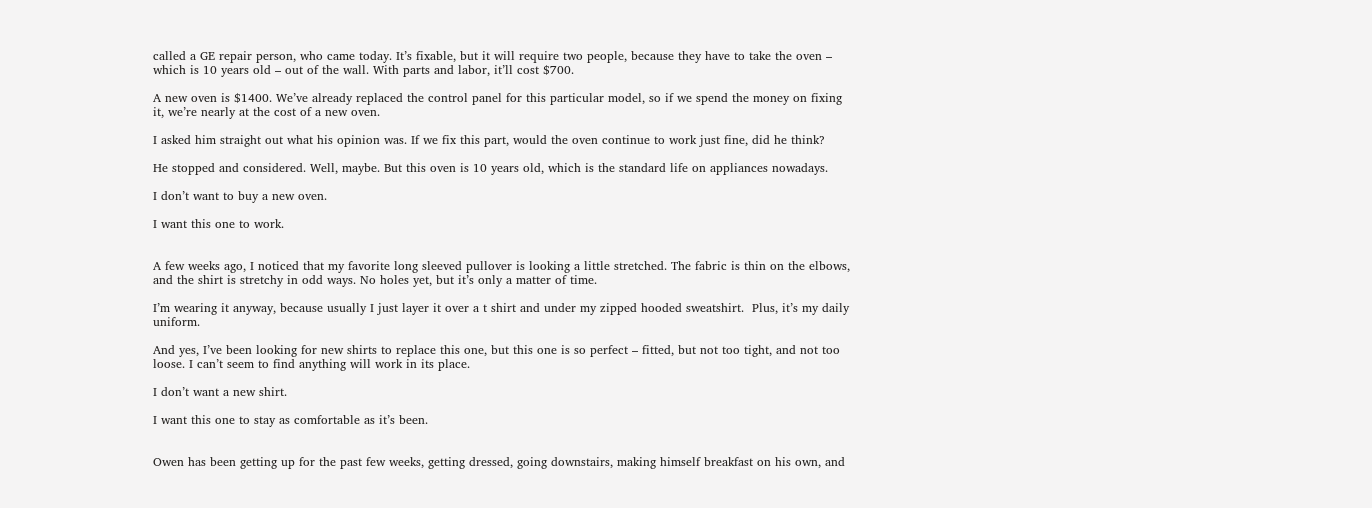called a GE repair person, who came today. It’s fixable, but it will require two people, because they have to take the oven – which is 10 years old – out of the wall. With parts and labor, it’ll cost $700.

A new oven is $1400. We’ve already replaced the control panel for this particular model, so if we spend the money on fixing it, we’re nearly at the cost of a new oven.

I asked him straight out what his opinion was. If we fix this part, would the oven continue to work just fine, did he think?

He stopped and considered. Well, maybe. But this oven is 10 years old, which is the standard life on appliances nowadays.

I don’t want to buy a new oven.

I want this one to work.


A few weeks ago, I noticed that my favorite long sleeved pullover is looking a little stretched. The fabric is thin on the elbows, and the shirt is stretchy in odd ways. No holes yet, but it’s only a matter of time.

I’m wearing it anyway, because usually I just layer it over a t shirt and under my zipped hooded sweatshirt.  Plus, it’s my daily uniform.

And yes, I’ve been looking for new shirts to replace this one, but this one is so perfect – fitted, but not too tight, and not too loose. I can’t seem to find anything will work in its place.

I don’t want a new shirt.

I want this one to stay as comfortable as it’s been.


Owen has been getting up for the past few weeks, getting dressed, going downstairs, making himself breakfast on his own, and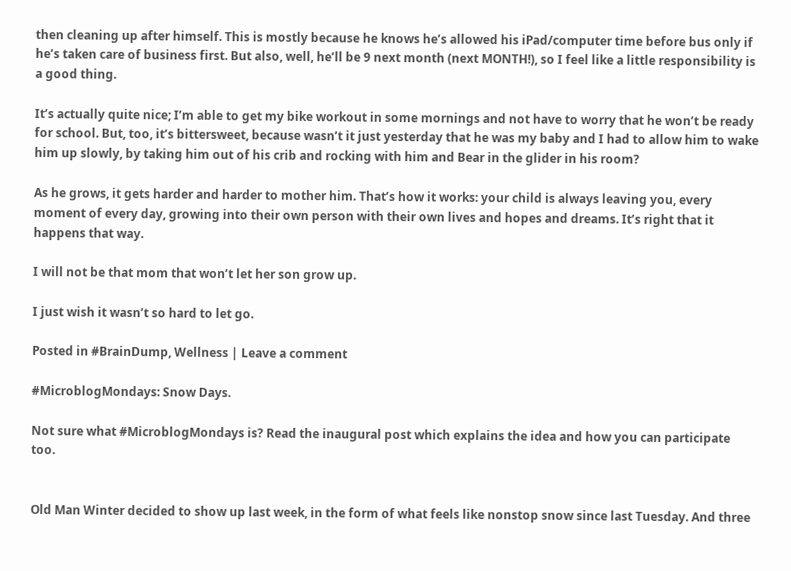then cleaning up after himself. This is mostly because he knows he’s allowed his iPad/computer time before bus only if he’s taken care of business first. But also, well, he’ll be 9 next month (next MONTH!), so I feel like a little responsibility is a good thing.

It’s actually quite nice; I’m able to get my bike workout in some mornings and not have to worry that he won’t be ready for school. But, too, it’s bittersweet, because wasn’t it just yesterday that he was my baby and I had to allow him to wake him up slowly, by taking him out of his crib and rocking with him and Bear in the glider in his room?

As he grows, it gets harder and harder to mother him. That’s how it works: your child is always leaving you, every moment of every day, growing into their own person with their own lives and hopes and dreams. It’s right that it happens that way.

I will not be that mom that won’t let her son grow up.

I just wish it wasn’t so hard to let go.

Posted in #BrainDump, Wellness | Leave a comment

#MicroblogMondays: Snow Days.

Not sure what #MicroblogMondays is? Read the inaugural post which explains the idea and how you can participate too.


Old Man Winter decided to show up last week, in the form of what feels like nonstop snow since last Tuesday. And three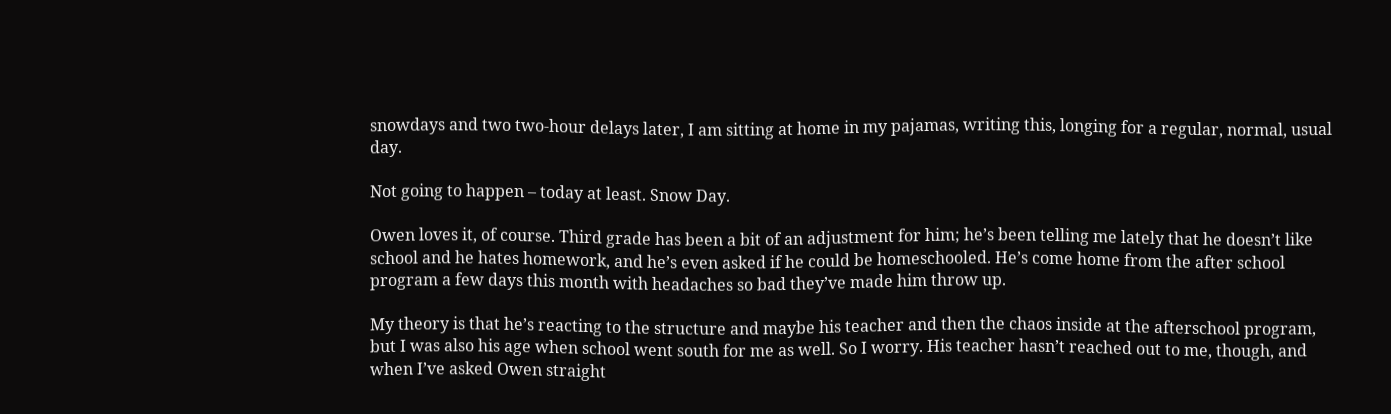snowdays and two two-hour delays later, I am sitting at home in my pajamas, writing this, longing for a regular, normal, usual day.

Not going to happen – today at least. Snow Day.

Owen loves it, of course. Third grade has been a bit of an adjustment for him; he’s been telling me lately that he doesn’t like school and he hates homework, and he’s even asked if he could be homeschooled. He’s come home from the after school program a few days this month with headaches so bad they’ve made him throw up.

My theory is that he’s reacting to the structure and maybe his teacher and then the chaos inside at the afterschool program, but I was also his age when school went south for me as well. So I worry. His teacher hasn’t reached out to me, though, and when I’ve asked Owen straight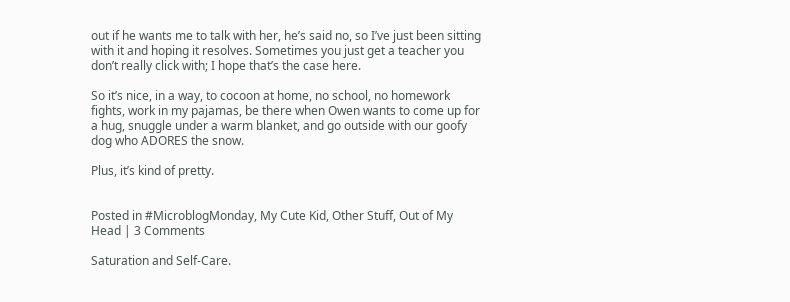out if he wants me to talk with her, he’s said no, so I’ve just been sitting with it and hoping it resolves. Sometimes you just get a teacher you don’t really click with; I hope that’s the case here.

So it’s nice, in a way, to cocoon at home, no school, no homework fights, work in my pajamas, be there when Owen wants to come up for a hug, snuggle under a warm blanket, and go outside with our goofy dog who ADORES the snow.

Plus, it’s kind of pretty.


Posted in #MicroblogMonday, My Cute Kid, Other Stuff, Out of My Head | 3 Comments

Saturation and Self-Care.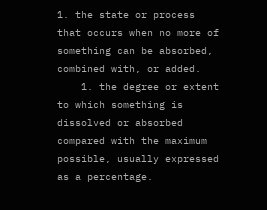1. the state or process that occurs when no more of something can be absorbed, combined with, or added.
    1. the degree or extent to which something is dissolved or absorbed compared with the maximum possible, usually expressed as a percentage.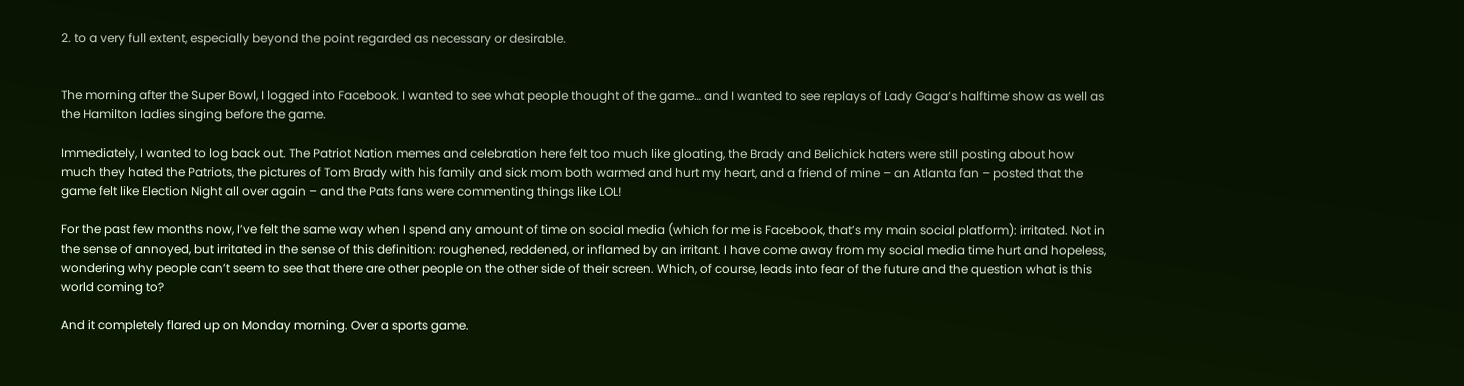2. to a very full extent, especially beyond the point regarded as necessary or desirable.


The morning after the Super Bowl, I logged into Facebook. I wanted to see what people thought of the game… and I wanted to see replays of Lady Gaga’s halftime show as well as the Hamilton ladies singing before the game.

Immediately, I wanted to log back out. The Patriot Nation memes and celebration here felt too much like gloating, the Brady and Belichick haters were still posting about how much they hated the Patriots, the pictures of Tom Brady with his family and sick mom both warmed and hurt my heart, and a friend of mine – an Atlanta fan – posted that the game felt like Election Night all over again – and the Pats fans were commenting things like LOL!

For the past few months now, I’ve felt the same way when I spend any amount of time on social media (which for me is Facebook, that’s my main social platform): irritated. Not in the sense of annoyed, but irritated in the sense of this definition: roughened, reddened, or inflamed by an irritant. I have come away from my social media time hurt and hopeless, wondering why people can’t seem to see that there are other people on the other side of their screen. Which, of course, leads into fear of the future and the question what is this world coming to?

And it completely flared up on Monday morning. Over a sports game.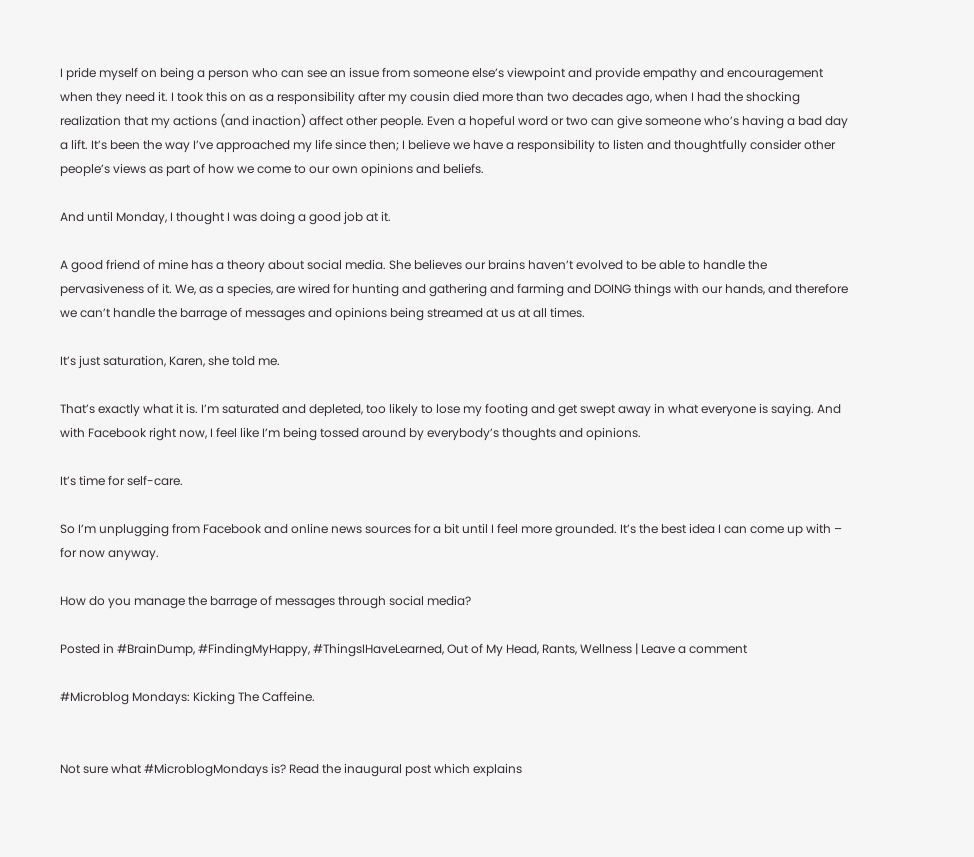I pride myself on being a person who can see an issue from someone else’s viewpoint and provide empathy and encouragement when they need it. I took this on as a responsibility after my cousin died more than two decades ago, when I had the shocking realization that my actions (and inaction) affect other people. Even a hopeful word or two can give someone who’s having a bad day a lift. It’s been the way I’ve approached my life since then; I believe we have a responsibility to listen and thoughtfully consider other people’s views as part of how we come to our own opinions and beliefs.

And until Monday, I thought I was doing a good job at it.

A good friend of mine has a theory about social media. She believes our brains haven’t evolved to be able to handle the pervasiveness of it. We, as a species, are wired for hunting and gathering and farming and DOING things with our hands, and therefore we can’t handle the barrage of messages and opinions being streamed at us at all times.

It’s just saturation, Karen, she told me.

That’s exactly what it is. I’m saturated and depleted, too likely to lose my footing and get swept away in what everyone is saying. And with Facebook right now, I feel like I’m being tossed around by everybody’s thoughts and opinions.

It’s time for self-care.

So I’m unplugging from Facebook and online news sources for a bit until I feel more grounded. It’s the best idea I can come up with – for now anyway.

How do you manage the barrage of messages through social media?

Posted in #BrainDump, #FindingMyHappy, #ThingsIHaveLearned, Out of My Head, Rants, Wellness | Leave a comment

#Microblog Mondays: Kicking The Caffeine.


Not sure what #MicroblogMondays is? Read the inaugural post which explains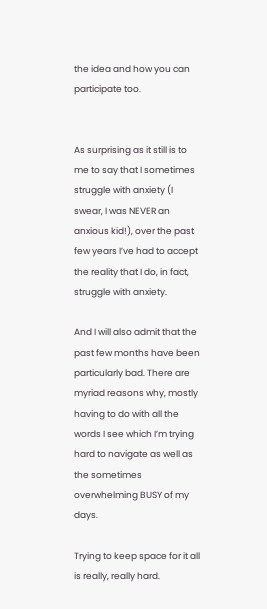the idea and how you can participate too.


As surprising as it still is to me to say that I sometimes struggle with anxiety (I swear, I was NEVER an anxious kid!), over the past few years I’ve had to accept the reality that I do, in fact, struggle with anxiety.

And I will also admit that the past few months have been particularly bad. There are myriad reasons why, mostly having to do with all the words I see which I’m trying hard to navigate as well as the sometimes overwhelming BUSY of my days.

Trying to keep space for it all is really, really hard.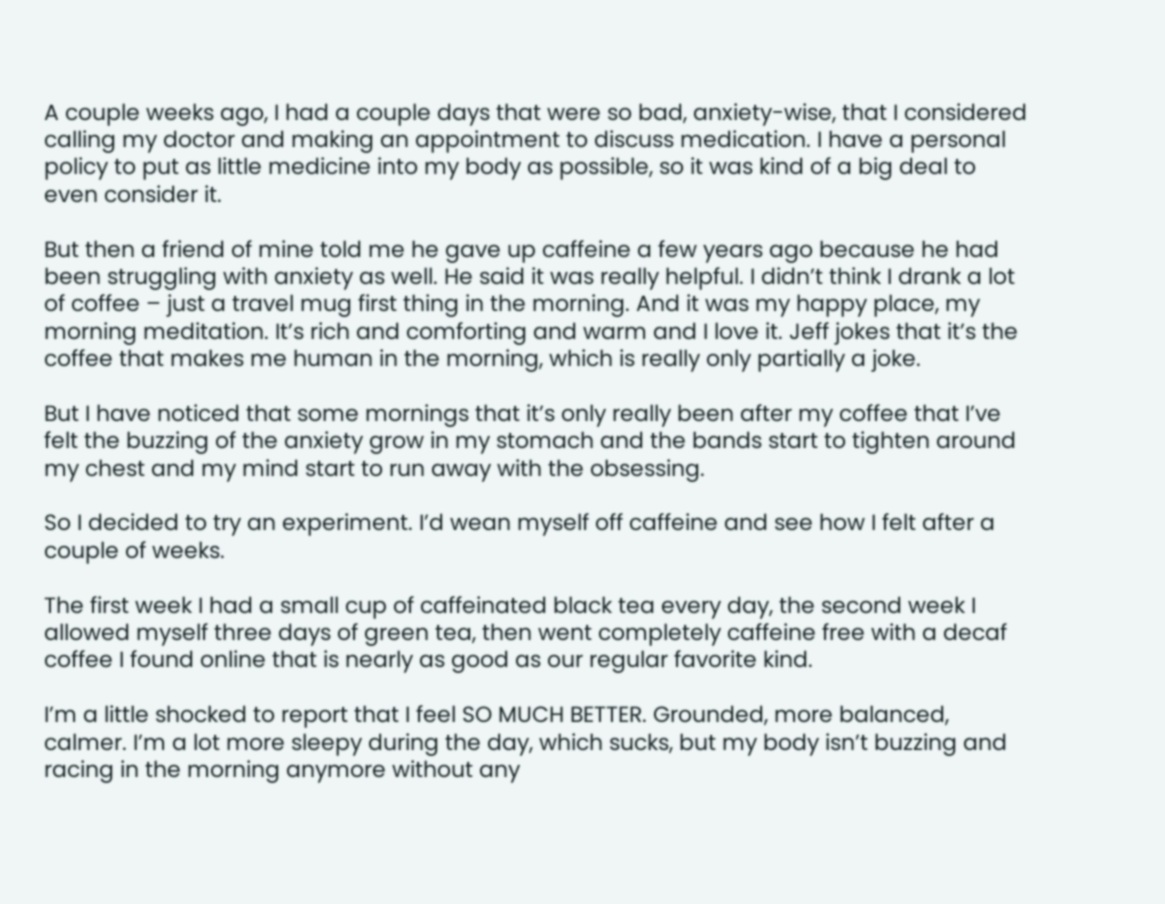A couple weeks ago, I had a couple days that were so bad, anxiety-wise, that I considered calling my doctor and making an appointment to discuss medication. I have a personal policy to put as little medicine into my body as possible, so it was kind of a big deal to even consider it.

But then a friend of mine told me he gave up caffeine a few years ago because he had been struggling with anxiety as well. He said it was really helpful. I didn’t think I drank a lot of coffee – just a travel mug first thing in the morning. And it was my happy place, my morning meditation. It’s rich and comforting and warm and I love it. Jeff jokes that it’s the coffee that makes me human in the morning, which is really only partially a joke.

But I have noticed that some mornings that it’s only really been after my coffee that I’ve felt the buzzing of the anxiety grow in my stomach and the bands start to tighten around my chest and my mind start to run away with the obsessing.

So I decided to try an experiment. I’d wean myself off caffeine and see how I felt after a couple of weeks.

The first week I had a small cup of caffeinated black tea every day, the second week I allowed myself three days of green tea, then went completely caffeine free with a decaf coffee I found online that is nearly as good as our regular favorite kind.

I’m a little shocked to report that I feel SO MUCH BETTER. Grounded, more balanced, calmer. I’m a lot more sleepy during the day, which sucks, but my body isn’t buzzing and racing in the morning anymore without any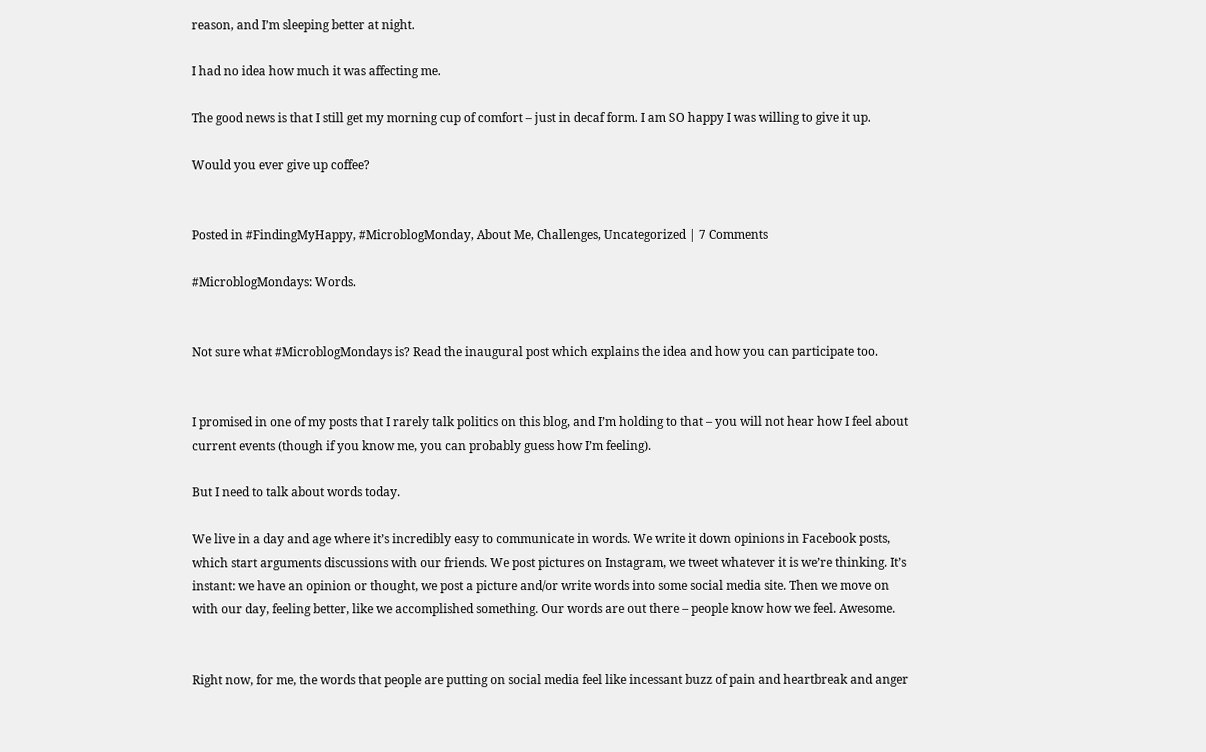reason, and I’m sleeping better at night.

I had no idea how much it was affecting me.

The good news is that I still get my morning cup of comfort – just in decaf form. I am SO happy I was willing to give it up.

Would you ever give up coffee?


Posted in #FindingMyHappy, #MicroblogMonday, About Me, Challenges, Uncategorized | 7 Comments

#MicroblogMondays: Words.


Not sure what #MicroblogMondays is? Read the inaugural post which explains the idea and how you can participate too.


I promised in one of my posts that I rarely talk politics on this blog, and I’m holding to that – you will not hear how I feel about current events (though if you know me, you can probably guess how I’m feeling).

But I need to talk about words today.

We live in a day and age where it’s incredibly easy to communicate in words. We write it down opinions in Facebook posts, which start arguments discussions with our friends. We post pictures on Instagram, we tweet whatever it is we’re thinking. It’s instant: we have an opinion or thought, we post a picture and/or write words into some social media site. Then we move on with our day, feeling better, like we accomplished something. Our words are out there – people know how we feel. Awesome.


Right now, for me, the words that people are putting on social media feel like incessant buzz of pain and heartbreak and anger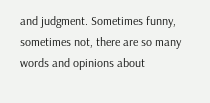and judgment. Sometimes funny, sometimes not, there are so many words and opinions about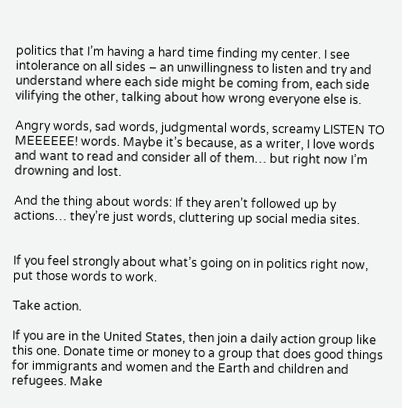politics that I’m having a hard time finding my center. I see intolerance on all sides – an unwillingness to listen and try and understand where each side might be coming from, each side vilifying the other, talking about how wrong everyone else is.

Angry words, sad words, judgmental words, screamy LISTEN TO MEEEEEE! words. Maybe it’s because, as a writer, I love words and want to read and consider all of them… but right now I’m drowning and lost.

And the thing about words: If they aren’t followed up by actions… they’re just words, cluttering up social media sites.


If you feel strongly about what’s going on in politics right now, put those words to work.

Take action.

If you are in the United States, then join a daily action group like this one. Donate time or money to a group that does good things for immigrants and women and the Earth and children and refugees. Make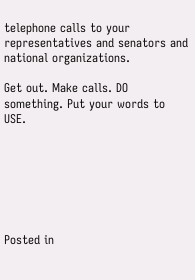telephone calls to your representatives and senators and national organizations.

Get out. Make calls. DO something. Put your words to USE.







Posted in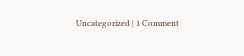Uncategorized | 1 Comment